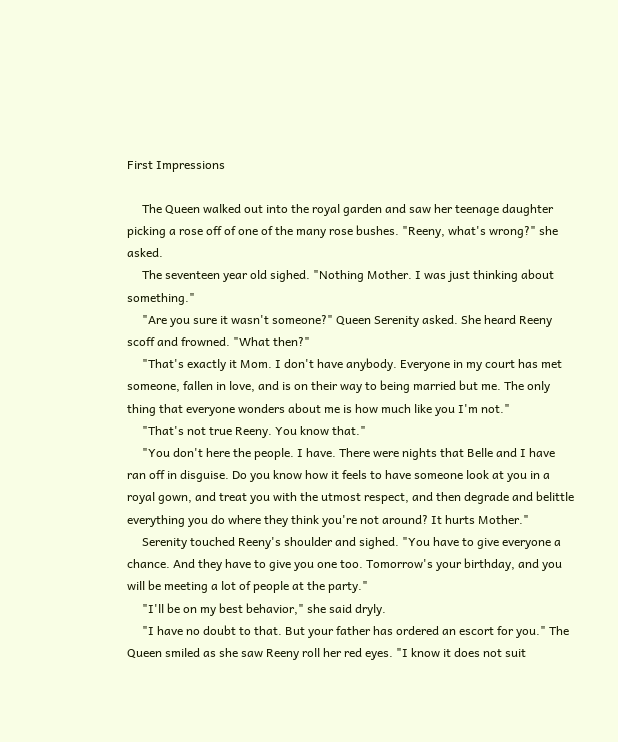First Impressions

     The Queen walked out into the royal garden and saw her teenage daughter picking a rose off of one of the many rose bushes. "Reeny, what's wrong?" she asked.
     The seventeen year old sighed. "Nothing Mother. I was just thinking about something."
     "Are you sure it wasn't someone?" Queen Serenity asked. She heard Reeny scoff and frowned. "What then?"
     "That's exactly it Mom. I don't have anybody. Everyone in my court has met someone, fallen in love, and is on their way to being married but me. The only thing that everyone wonders about me is how much like you I'm not."
     "That's not true Reeny. You know that."
     "You don't here the people. I have. There were nights that Belle and I have ran off in disguise. Do you know how it feels to have someone look at you in a royal gown, and treat you with the utmost respect, and then degrade and belittle everything you do where they think you're not around? It hurts Mother."
     Serenity touched Reeny's shoulder and sighed. "You have to give everyone a chance. And they have to give you one too. Tomorrow's your birthday, and you will be meeting a lot of people at the party."
     "I'll be on my best behavior," she said dryly.
     "I have no doubt to that. But your father has ordered an escort for you." The Queen smiled as she saw Reeny roll her red eyes. "I know it does not suit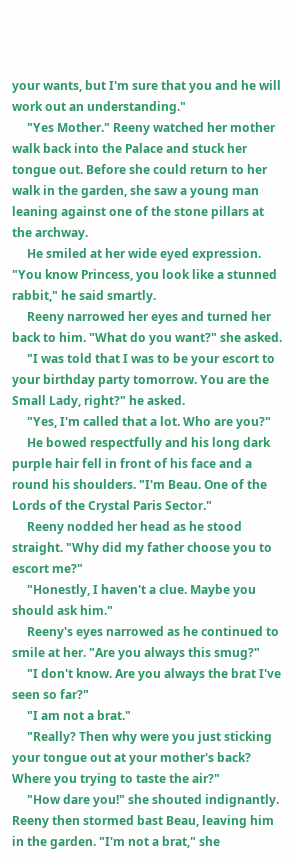your wants, but I'm sure that you and he will work out an understanding."
     "Yes Mother." Reeny watched her mother walk back into the Palace and stuck her tongue out. Before she could return to her walk in the garden, she saw a young man leaning against one of the stone pillars at the archway.
     He smiled at her wide eyed expression. "You know Princess, you look like a stunned rabbit," he said smartly.
     Reeny narrowed her eyes and turned her back to him. "What do you want?" she asked.
     "I was told that I was to be your escort to your birthday party tomorrow. You are the Small Lady, right?" he asked.
     "Yes, I'm called that a lot. Who are you?"
     He bowed respectfully and his long dark purple hair fell in front of his face and a round his shoulders. "I'm Beau. One of the Lords of the Crystal Paris Sector."
     Reeny nodded her head as he stood straight. "Why did my father choose you to escort me?"
     "Honestly, I haven't a clue. Maybe you should ask him."
     Reeny's eyes narrowed as he continued to smile at her. "Are you always this smug?"
     "I don't know. Are you always the brat I've seen so far?"
     "I am not a brat."
     "Really? Then why were you just sticking your tongue out at your mother's back? Where you trying to taste the air?"
     "How dare you!" she shouted indignantly. Reeny then stormed bast Beau, leaving him in the garden. "I'm not a brat," she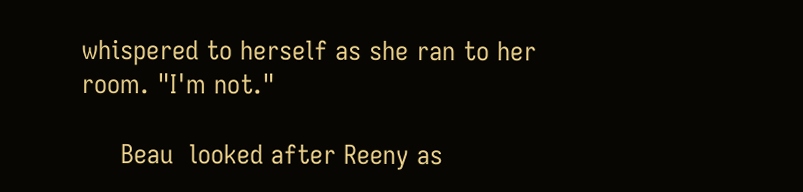whispered to herself as she ran to her room. "I'm not."

     Beau  looked after Reeny as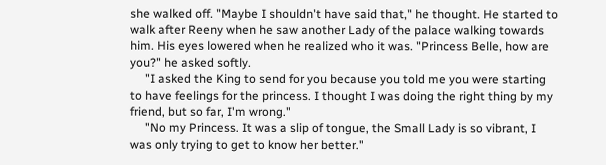she walked off. "Maybe I shouldn't have said that," he thought. He started to walk after Reeny when he saw another Lady of the palace walking towards him. His eyes lowered when he realized who it was. "Princess Belle, how are you?" he asked softly.
     "I asked the King to send for you because you told me you were starting to have feelings for the princess. I thought I was doing the right thing by my friend, but so far, I'm wrong."
     "No my Princess. It was a slip of tongue, the Small Lady is so vibrant, I was only trying to get to know her better."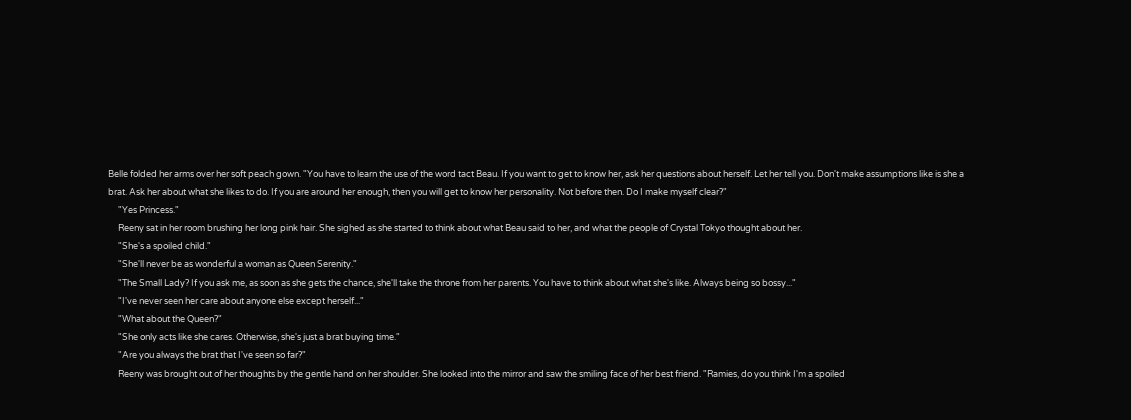Belle folded her arms over her soft peach gown. "You have to learn the use of the word tact Beau. If you want to get to know her, ask her questions about herself. Let her tell you. Don't make assumptions like is she a brat. Ask her about what she likes to do. If you are around her enough, then you will get to know her personality. Not before then. Do I make myself clear?"
     "Yes Princess."
     Reeny sat in her room brushing her long pink hair. She sighed as she started to think about what Beau said to her, and what the people of Crystal Tokyo thought about her.
     "She's a spoiled child."
     "She'll never be as wonderful a woman as Queen Serenity."
     "The Small Lady? If you ask me, as soon as she gets the chance, she'll take the throne from her parents. You have to think about what she's like. Always being so bossy..."
     "I've never seen her care about anyone else except herself..."
     "What about the Queen?"
     "She only acts like she cares. Otherwise, she's just a brat buying time."
     "Are you always the brat that I've seen so far?"
     Reeny was brought out of her thoughts by the gentle hand on her shoulder. She looked into the mirror and saw the smiling face of her best friend. "Ramies, do you think I'm a spoiled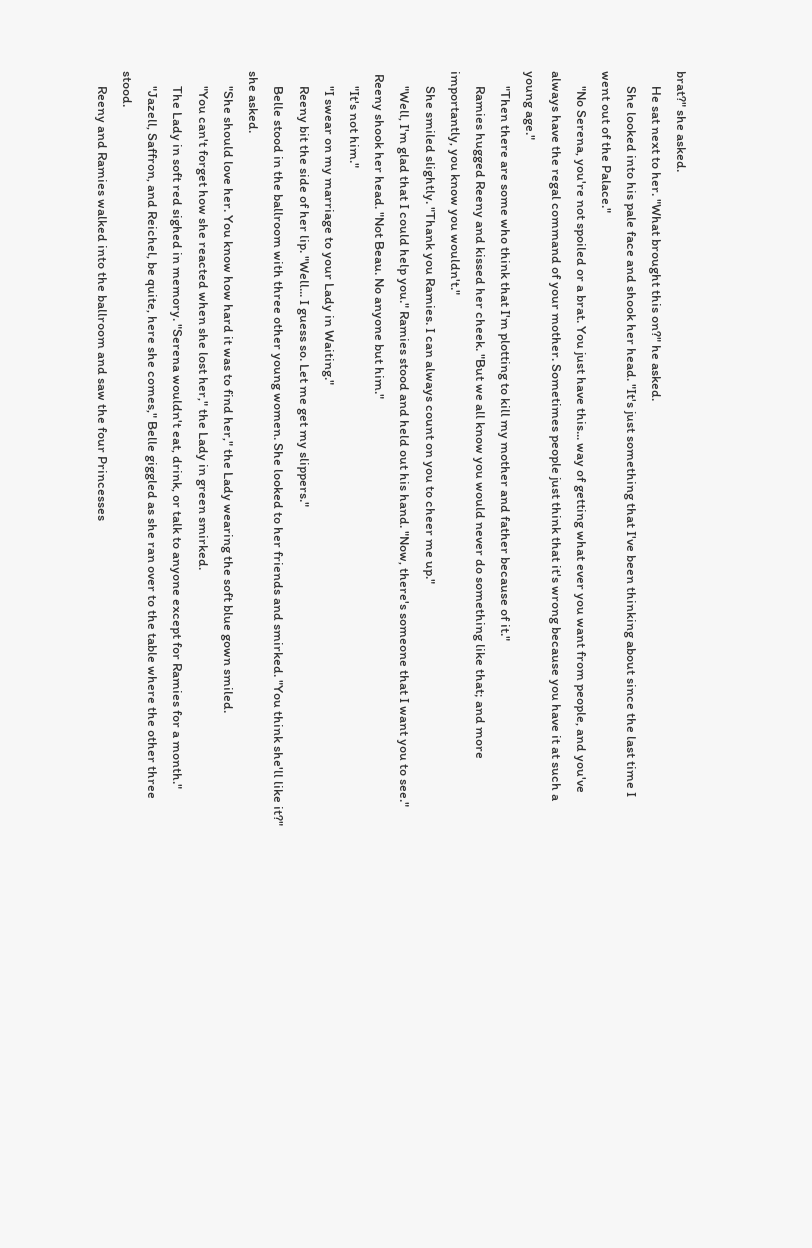brat?" she asked.
     He sat next to her. "What brought this on?" he asked.
     She looked into his pale face and shook her head. "It's just something that I've been thinking about since the last time I went out of the Palace."
     "No Serena, you're not spoiled or a brat. You just have this... way of getting what ever you want from people, and you've always have the regal command of your mother. Sometimes people just think that it's wrong because you have it at such a young age."
     "Then there are some who think that I'm plotting to kill my mother and father because of it."
     Ramies hugged Reeny and kissed her cheek. "But we all know you would never do something like that; and more importantly, you know you wouldn't."
     She smiled slightly. "Thank you Ramies. I can always count on you to cheer me up."
     "Well, I'm glad that I could help you." Ramies stood and held out his hand. "Now, there's someone that I want you to see."
 Reeny shook her head. "Not Beau. No anyone but him."
     "It's not him."
     "I swear on my marriage to your Lady in Waiting."
     Reeny bit the side of her lip. "Well... I guess so. Let me get my slippers."
     Belle stood in the ballroom with three other young women. She looked to her friends and smirked. "You think she'll like it?" she asked.
     "She should love her. You know how hard it was to find her," the Lady wearing the soft blue gown smiled.
     "You can't forget how she reacted when she lost her," the Lady in green smirked.
     The Lady in soft red sighed in memory. "Serena wouldn't eat, drink, or talk to anyone except for Ramies for a month."
     "Jazell, Saffron, and Reichel, be quite, here she comes," Belle giggled as she ran over to the table where the other three stood.
     Reeny and Ramies walked into the ballroom and saw the four Princesses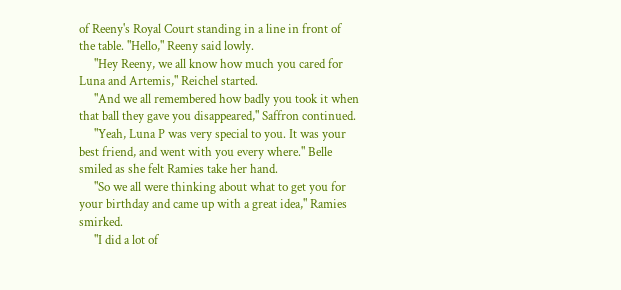of Reeny's Royal Court standing in a line in front of the table. "Hello," Reeny said lowly.
     "Hey Reeny, we all know how much you cared for Luna and Artemis," Reichel started.
     "And we all remembered how badly you took it when that ball they gave you disappeared," Saffron continued.
     "Yeah, Luna P was very special to you. It was your best friend, and went with you every where." Belle smiled as she felt Ramies take her hand.
     "So we all were thinking about what to get you for your birthday and came up with a great idea," Ramies smirked.
     "I did a lot of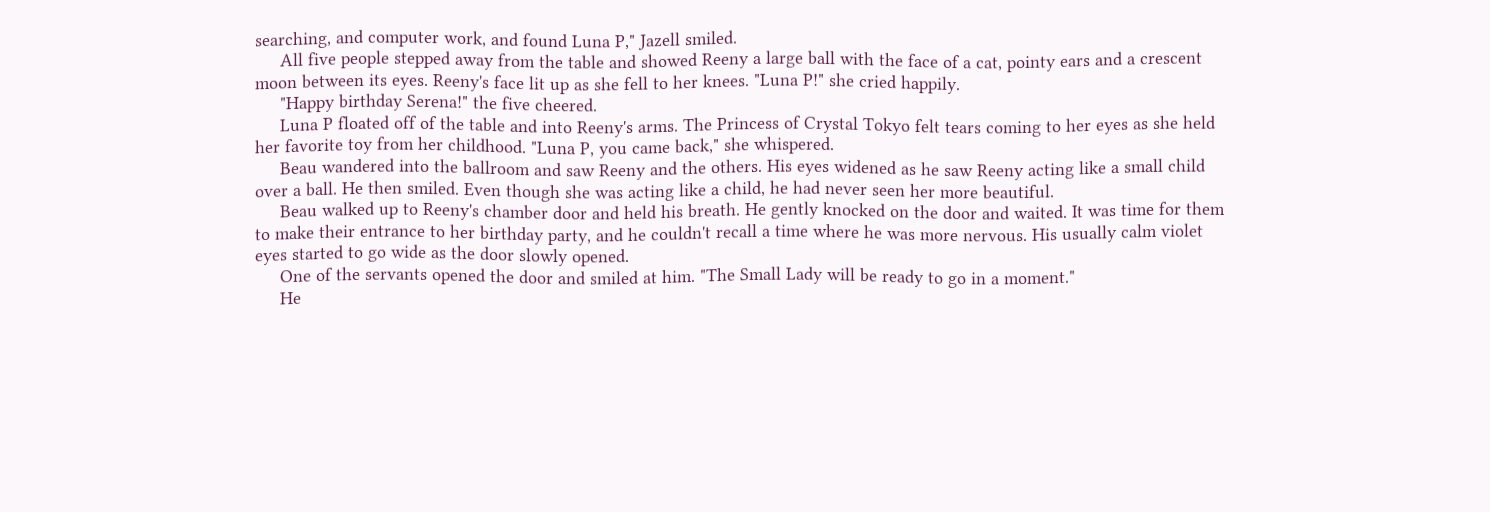searching, and computer work, and found Luna P," Jazell smiled.
     All five people stepped away from the table and showed Reeny a large ball with the face of a cat, pointy ears and a crescent moon between its eyes. Reeny's face lit up as she fell to her knees. "Luna P!" she cried happily.
     "Happy birthday Serena!" the five cheered.
     Luna P floated off of the table and into Reeny's arms. The Princess of Crystal Tokyo felt tears coming to her eyes as she held her favorite toy from her childhood. "Luna P, you came back," she whispered.
     Beau wandered into the ballroom and saw Reeny and the others. His eyes widened as he saw Reeny acting like a small child over a ball. He then smiled. Even though she was acting like a child, he had never seen her more beautiful.
     Beau walked up to Reeny's chamber door and held his breath. He gently knocked on the door and waited. It was time for them to make their entrance to her birthday party, and he couldn't recall a time where he was more nervous. His usually calm violet eyes started to go wide as the door slowly opened.
     One of the servants opened the door and smiled at him. "The Small Lady will be ready to go in a moment."
     He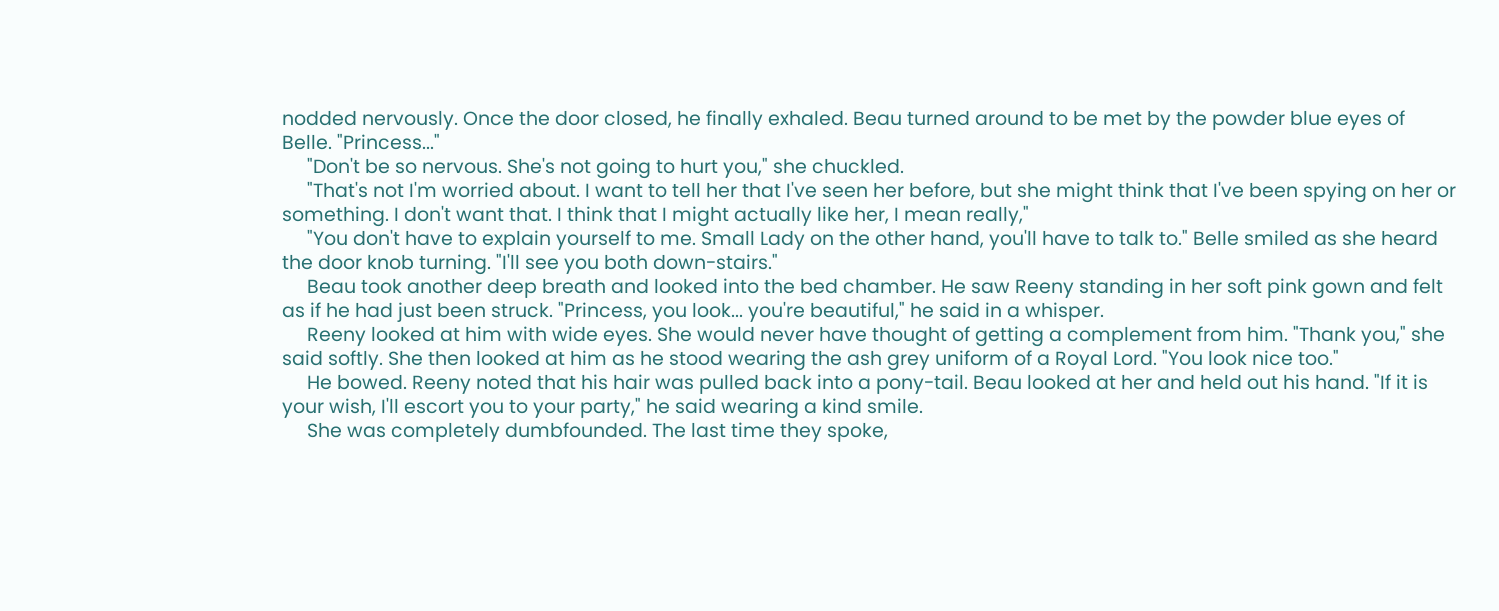nodded nervously. Once the door closed, he finally exhaled. Beau turned around to be met by the powder blue eyes of Belle. "Princess..."
     "Don't be so nervous. She's not going to hurt you," she chuckled.
     "That's not I'm worried about. I want to tell her that I've seen her before, but she might think that I've been spying on her or something. I don't want that. I think that I might actually like her, I mean really,"
     "You don't have to explain yourself to me. Small Lady on the other hand, you'll have to talk to." Belle smiled as she heard the door knob turning. "I'll see you both down-stairs."
     Beau took another deep breath and looked into the bed chamber. He saw Reeny standing in her soft pink gown and felt as if he had just been struck. "Princess, you look... you're beautiful," he said in a whisper.
     Reeny looked at him with wide eyes. She would never have thought of getting a complement from him. "Thank you," she said softly. She then looked at him as he stood wearing the ash grey uniform of a Royal Lord. "You look nice too."
     He bowed. Reeny noted that his hair was pulled back into a pony-tail. Beau looked at her and held out his hand. "If it is your wish, I'll escort you to your party," he said wearing a kind smile.
     She was completely dumbfounded. The last time they spoke,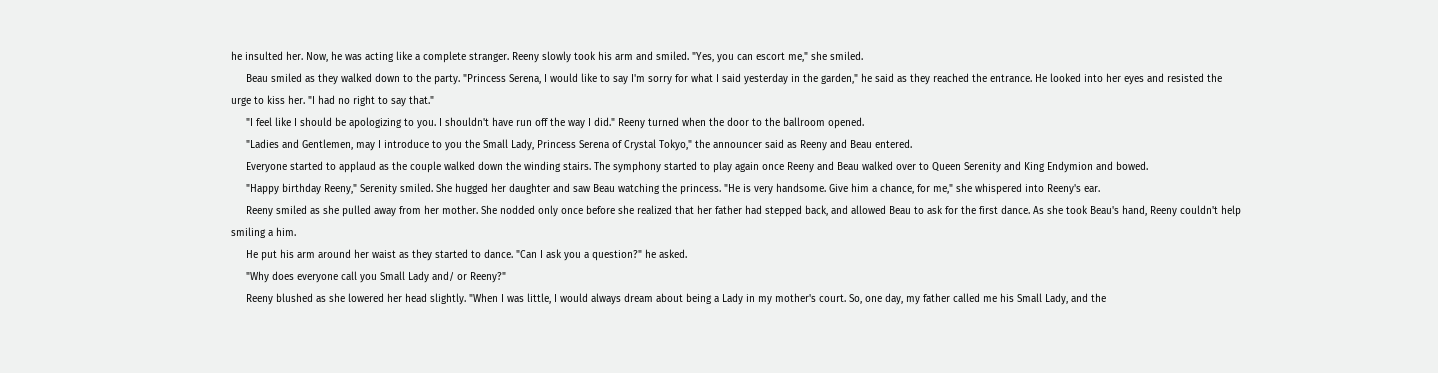he insulted her. Now, he was acting like a complete stranger. Reeny slowly took his arm and smiled. "Yes, you can escort me," she smiled.
     Beau smiled as they walked down to the party. "Princess Serena, I would like to say I'm sorry for what I said yesterday in the garden," he said as they reached the entrance. He looked into her eyes and resisted the urge to kiss her. "I had no right to say that."
     "I feel like I should be apologizing to you. I shouldn't have run off the way I did." Reeny turned when the door to the ballroom opened.
     "Ladies and Gentlemen, may I introduce to you the Small Lady, Princess Serena of Crystal Tokyo," the announcer said as Reeny and Beau entered.
     Everyone started to applaud as the couple walked down the winding stairs. The symphony started to play again once Reeny and Beau walked over to Queen Serenity and King Endymion and bowed.
     "Happy birthday Reeny," Serenity smiled. She hugged her daughter and saw Beau watching the princess. "He is very handsome. Give him a chance, for me," she whispered into Reeny's ear.
     Reeny smiled as she pulled away from her mother. She nodded only once before she realized that her father had stepped back, and allowed Beau to ask for the first dance. As she took Beau's hand, Reeny couldn't help smiling a him.
     He put his arm around her waist as they started to dance. "Can I ask you a question?" he asked.
     "Why does everyone call you Small Lady and/ or Reeny?"
     Reeny blushed as she lowered her head slightly. "When I was little, I would always dream about being a Lady in my mother's court. So, one day, my father called me his Small Lady, and the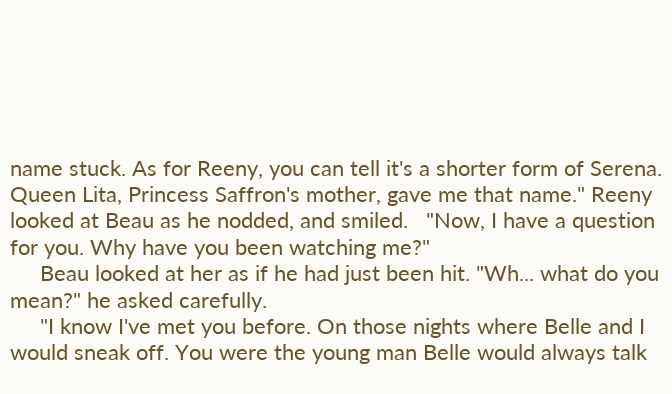name stuck. As for Reeny, you can tell it's a shorter form of Serena. Queen Lita, Princess Saffron's mother, gave me that name." Reeny looked at Beau as he nodded, and smiled.   "Now, I have a question for you. Why have you been watching me?"
     Beau looked at her as if he had just been hit. "Wh... what do you mean?" he asked carefully.
     "I know I've met you before. On those nights where Belle and I would sneak off. You were the young man Belle would always talk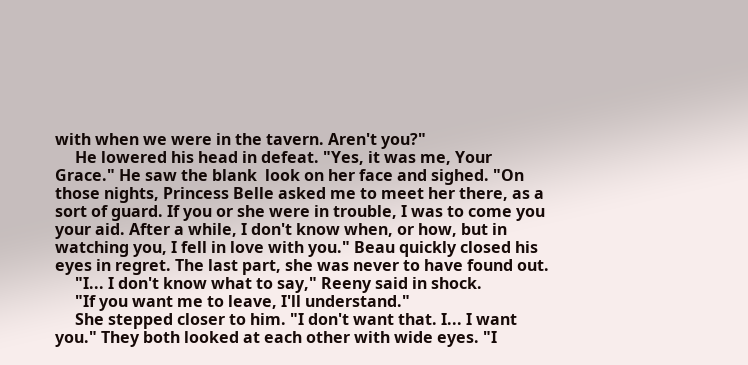with when we were in the tavern. Aren't you?"
     He lowered his head in defeat. "Yes, it was me, Your Grace." He saw the blank  look on her face and sighed. "On those nights, Princess Belle asked me to meet her there, as a sort of guard. If you or she were in trouble, I was to come you your aid. After a while, I don't know when, or how, but in watching you, I fell in love with you." Beau quickly closed his eyes in regret. The last part, she was never to have found out.
     "I... I don't know what to say," Reeny said in shock.
     "If you want me to leave, I'll understand."
     She stepped closer to him. "I don't want that. I... I want you." They both looked at each other with wide eyes. "I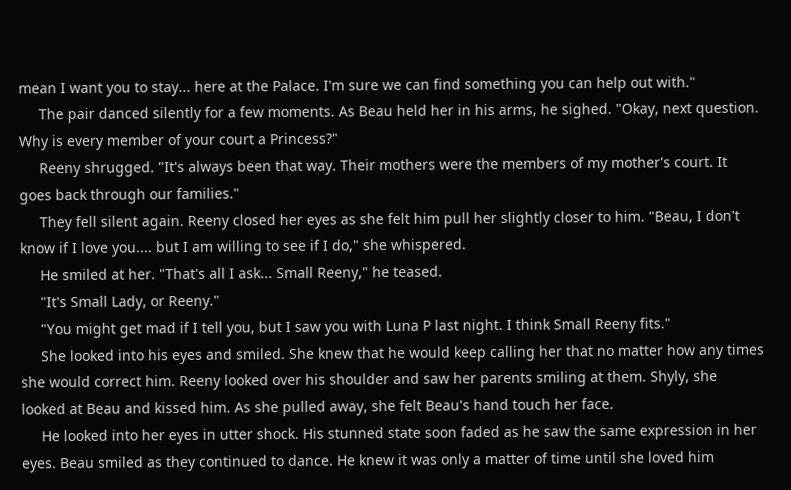mean I want you to stay... here at the Palace. I'm sure we can find something you can help out with."
     The pair danced silently for a few moments. As Beau held her in his arms, he sighed. "Okay, next question. Why is every member of your court a Princess?"
     Reeny shrugged. "It's always been that way. Their mothers were the members of my mother's court. It goes back through our families."
     They fell silent again. Reeny closed her eyes as she felt him pull her slightly closer to him. "Beau, I don't know if I love you.... but I am willing to see if I do," she whispered.
     He smiled at her. "That's all I ask... Small Reeny," he teased.
     "It's Small Lady, or Reeny."
     "You might get mad if I tell you, but I saw you with Luna P last night. I think Small Reeny fits."
     She looked into his eyes and smiled. She knew that he would keep calling her that no matter how any times she would correct him. Reeny looked over his shoulder and saw her parents smiling at them. Shyly, she looked at Beau and kissed him. As she pulled away, she felt Beau's hand touch her face.
     He looked into her eyes in utter shock. His stunned state soon faded as he saw the same expression in her eyes. Beau smiled as they continued to dance. He knew it was only a matter of time until she loved him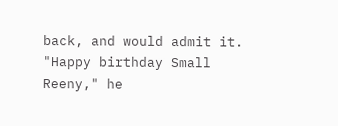back, and would admit it. "Happy birthday Small Reeny," he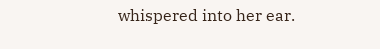whispered into her ear.